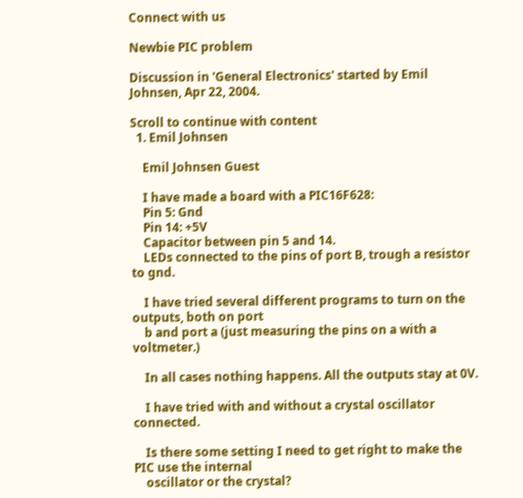Connect with us

Newbie PIC problem

Discussion in 'General Electronics' started by Emil Johnsen, Apr 22, 2004.

Scroll to continue with content
  1. Emil Johnsen

    Emil Johnsen Guest

    I have made a board with a PIC16F628:
    Pin 5: Gnd
    Pin 14: +5V
    Capacitor between pin 5 and 14.
    LEDs connected to the pins of port B, trough a resistor to gnd.

    I have tried several different programs to turn on the outputs, both on port
    b and port a (just measuring the pins on a with a voltmeter.)

    In all cases nothing happens. All the outputs stay at 0V.

    I have tried with and without a crystal oscillator connected.

    Is there some setting I need to get right to make the PIC use the internal
    oscillator or the crystal?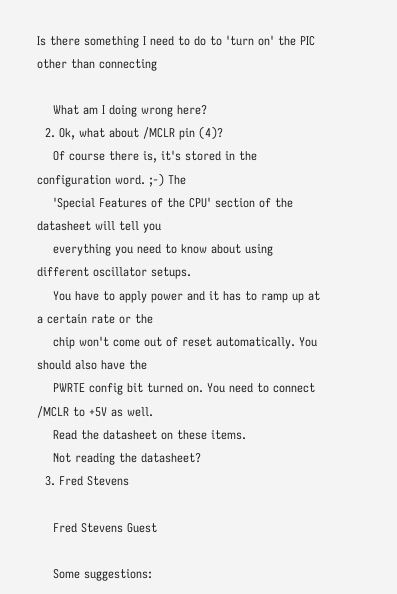Is there something I need to do to 'turn on' the PIC other than connecting

    What am I doing wrong here?
  2. Ok, what about /MCLR pin (4)?
    Of course there is, it's stored in the configuration word. ;-) The
    'Special Features of the CPU' section of the datasheet will tell you
    everything you need to know about using different oscillator setups.
    You have to apply power and it has to ramp up at a certain rate or the
    chip won't come out of reset automatically. You should also have the
    PWRTE config bit turned on. You need to connect /MCLR to +5V as well.
    Read the datasheet on these items.
    Not reading the datasheet?
  3. Fred Stevens

    Fred Stevens Guest

    Some suggestions: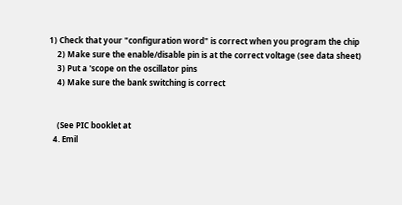1) Check that your "configuration word" is correct when you program the chip
    2) Make sure the enable/disable pin is at the correct voltage (see data sheet)
    3) Put a 'scope on the oscillator pins
    4) Make sure the bank switching is correct


    (See PIC booklet at
  4. Emil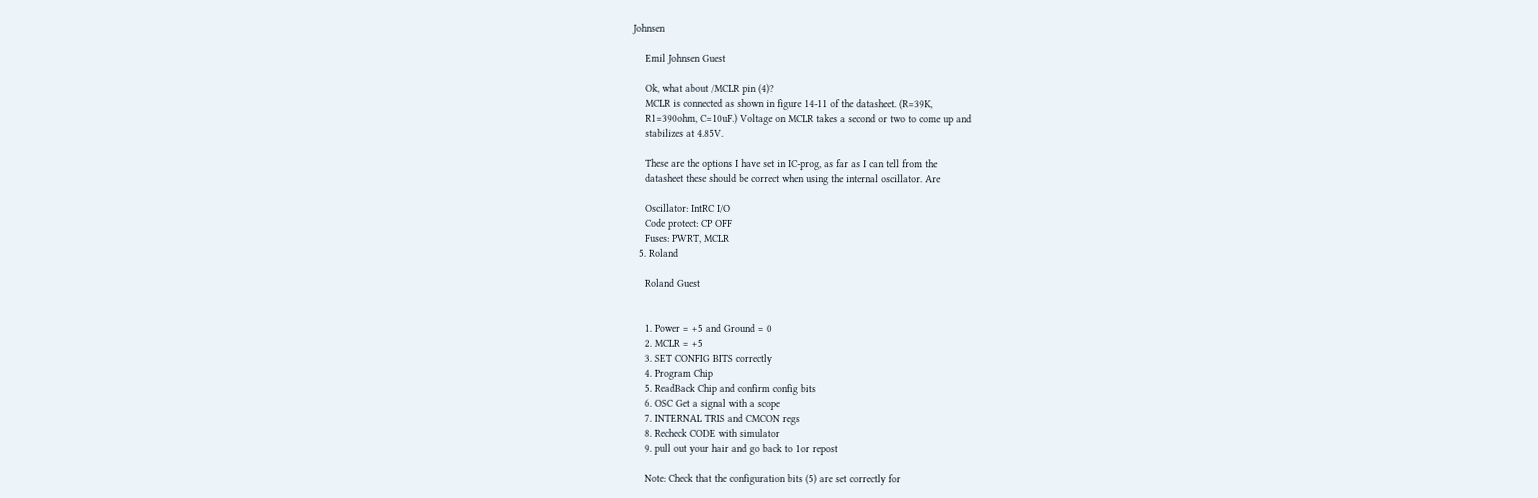Johnsen

    Emil Johnsen Guest

    Ok, what about /MCLR pin (4)?
    MCLR is connected as shown in figure 14-11 of the datasheet. (R=39K,
    R1=390ohm, C=10uF.) Voltage on MCLR takes a second or two to come up and
    stabilizes at 4.85V.

    These are the options I have set in IC-prog, as far as I can tell from the
    datasheet these should be correct when using the internal oscillator. Are

    Oscillator: IntRC I/O
    Code protect: CP OFF
    Fuses: PWRT, MCLR
  5. Roland

    Roland Guest


    1. Power = +5 and Ground = 0
    2. MCLR = +5
    3. SET CONFIG BITS correctly
    4. Program Chip
    5. ReadBack Chip and confirm config bits
    6. OSC Get a signal with a scope
    7. INTERNAL TRIS and CMCON regs
    8. Recheck CODE with simulator
    9. pull out your hair and go back to 1or repost

    Note: Check that the configuration bits (5) are set correctly for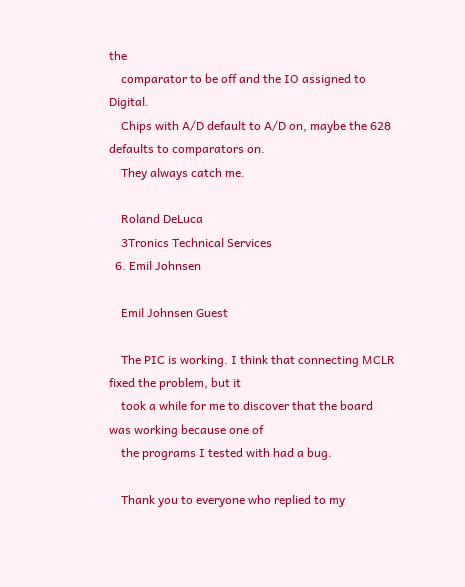the
    comparator to be off and the IO assigned to Digital.
    Chips with A/D default to A/D on, maybe the 628 defaults to comparators on.
    They always catch me.

    Roland DeLuca
    3Tronics Technical Services
  6. Emil Johnsen

    Emil Johnsen Guest

    The PIC is working. I think that connecting MCLR fixed the problem, but it
    took a while for me to discover that the board was working because one of
    the programs I tested with had a bug.

    Thank you to everyone who replied to my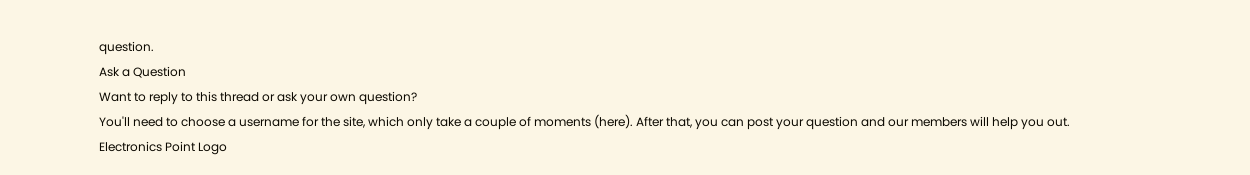question.
Ask a Question
Want to reply to this thread or ask your own question?
You'll need to choose a username for the site, which only take a couple of moments (here). After that, you can post your question and our members will help you out.
Electronics Point Logo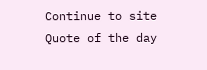Continue to site
Quote of the day